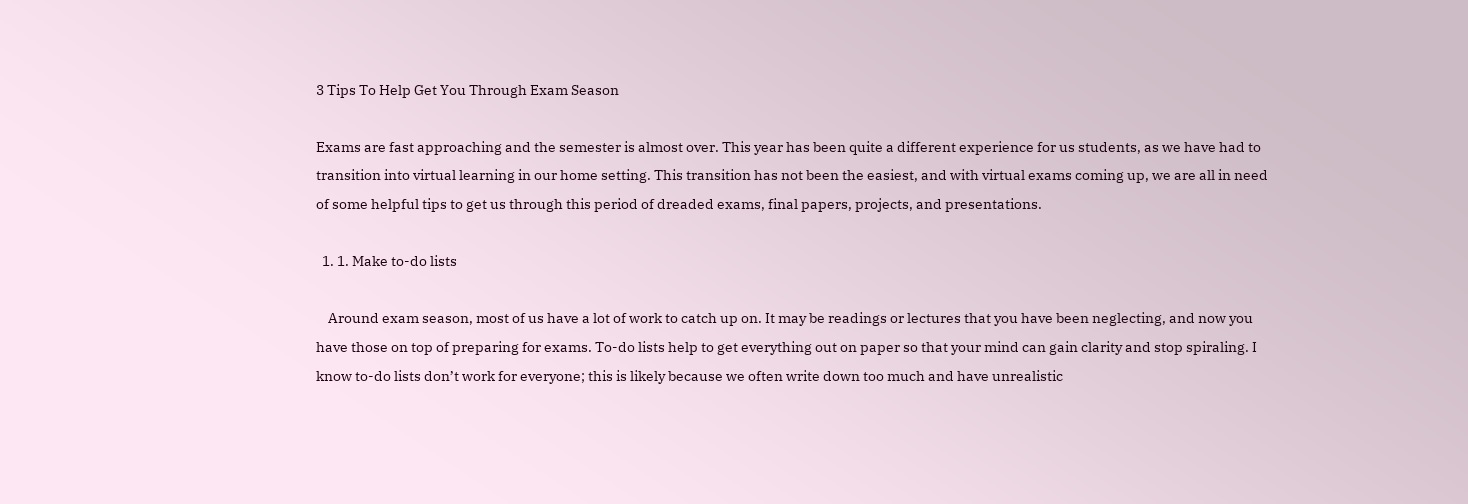3 Tips To Help Get You Through Exam Season

Exams are fast approaching and the semester is almost over. This year has been quite a different experience for us students, as we have had to transition into virtual learning in our home setting. This transition has not been the easiest, and with virtual exams coming up, we are all in need of some helpful tips to get us through this period of dreaded exams, final papers, projects, and presentations.

  1. 1. Make to-do lists

    Around exam season, most of us have a lot of work to catch up on. It may be readings or lectures that you have been neglecting, and now you have those on top of preparing for exams. To-do lists help to get everything out on paper so that your mind can gain clarity and stop spiraling. I know to-do lists don’t work for everyone; this is likely because we often write down too much and have unrealistic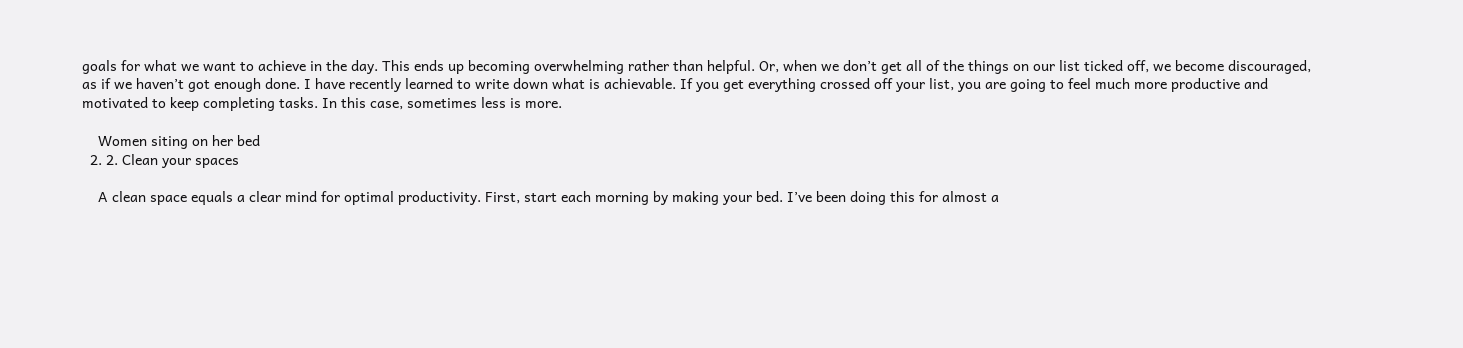goals for what we want to achieve in the day. This ends up becoming overwhelming rather than helpful. Or, when we don’t get all of the things on our list ticked off, we become discouraged, as if we haven’t got enough done. I have recently learned to write down what is achievable. If you get everything crossed off your list, you are going to feel much more productive and motivated to keep completing tasks. In this case, sometimes less is more.

    Women siting on her bed
  2. 2. Clean your spaces

    A clean space equals a clear mind for optimal productivity. First, start each morning by making your bed. I’ve been doing this for almost a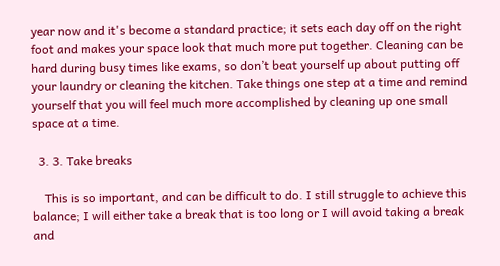year now and it's become a standard practice; it sets each day off on the right foot and makes your space look that much more put together. Cleaning can be hard during busy times like exams, so don’t beat yourself up about putting off your laundry or cleaning the kitchen. Take things one step at a time and remind yourself that you will feel much more accomplished by cleaning up one small space at a time.

  3. 3. Take breaks

    This is so important, and can be difficult to do. I still struggle to achieve this balance; I will either take a break that is too long or I will avoid taking a break and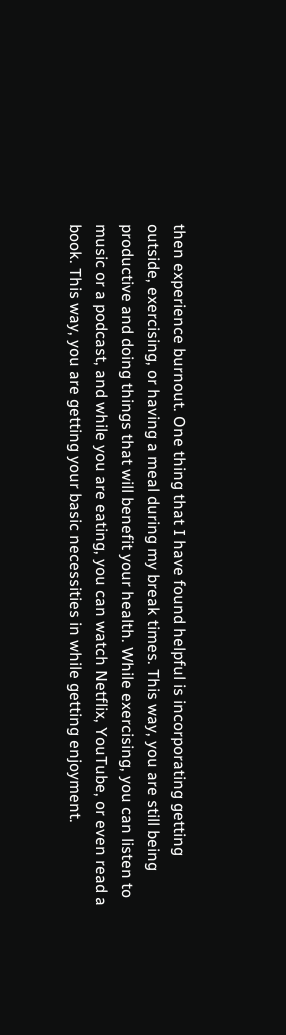then experience burnout. One thing that I have found helpful is incorporating getting outside, exercising, or having a meal during my break times. This way, you are still being productive and doing things that will benefit your health. While exercising, you can listen to music or a podcast, and while you are eating, you can watch Netflix, YouTube, or even read a book. This way, you are getting your basic necessities in while getting enjoyment.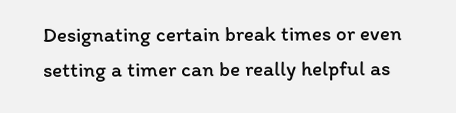Designating certain break times or even setting a timer can be really helpful as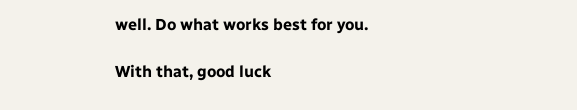well. Do what works best for you.

With that, good luck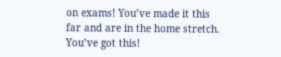on exams! You’ve made it this far and are in the home stretch. You’ve got this!